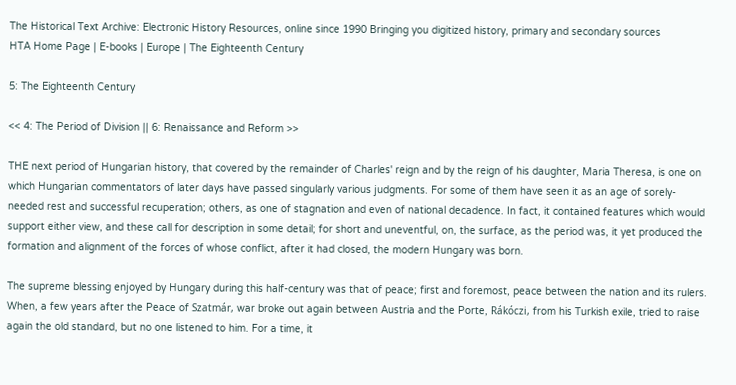The Historical Text Archive: Electronic History Resources, online since 1990 Bringing you digitized history, primary and secondary sources
HTA Home Page | E-books | Europe | The Eighteenth Century

5: The Eighteenth Century

<< 4: The Period of Division || 6: Renaissance and Reform >>

THE next period of Hungarian history, that covered by the remainder of Charles' reign and by the reign of his daughter, Maria Theresa, is one on which Hungarian commentators of later days have passed singularly various judgments. For some of them have seen it as an age of sorely-needed rest and successful recuperation; others, as one of stagnation and even of national decadence. In fact, it contained features which would support either view, and these call for description in some detail; for short and uneventful, on, the surface, as the period was, it yet produced the formation and alignment of the forces of whose conflict, after it had closed, the modern Hungary was born.

The supreme blessing enjoyed by Hungary during this half-century was that of peace; first and foremost, peace between the nation and its rulers. When, a few years after the Peace of Szatmár, war broke out again between Austria and the Porte, Rákóczi, from his Turkish exile, tried to raise again the old standard, but no one listened to him. For a time, it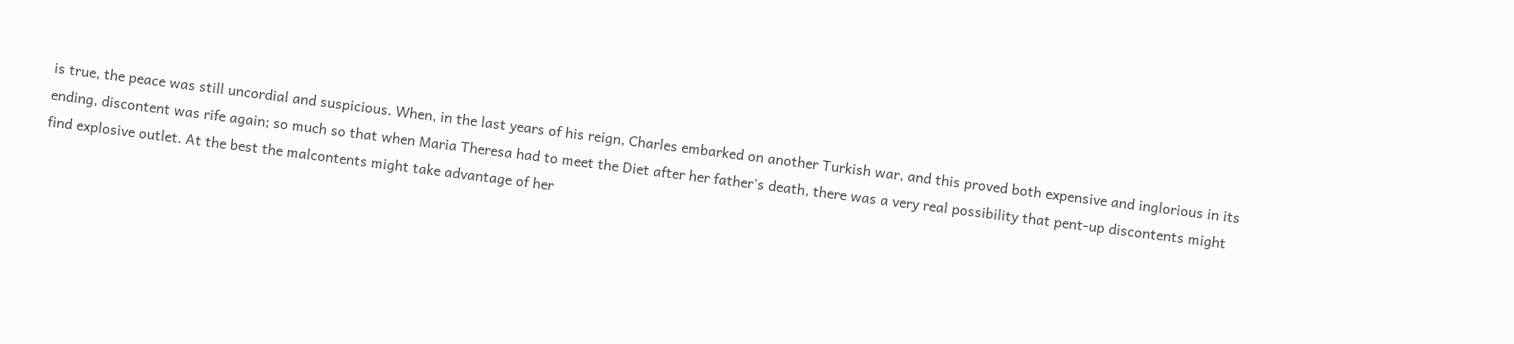is true, the peace was still uncordial and suspicious. When, in the last years of his reign, Charles embarked on another Turkish war, and this proved both expensive and inglorious in its ending, discontent was rife again; so much so that when Maria Theresa had to meet the Diet after her father's death, there was a very real possibility that pent-up discontents might find explosive outlet. At the best the malcontents might take advantage of her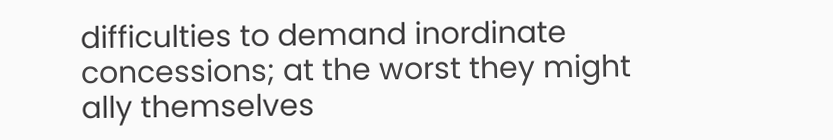difficulties to demand inordinate concessions; at the worst they might ally themselves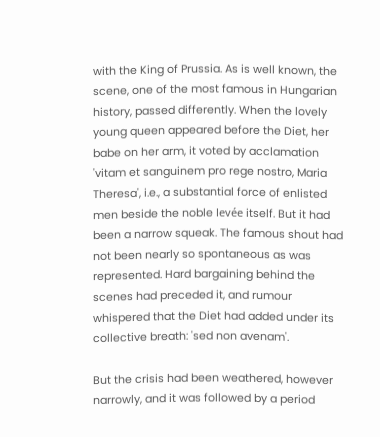with the King of Prussia. As is well known, the scene, one of the most famous in Hungarian history, passed differently. When the lovely young queen appeared before the Diet, her babe on her arm, it voted by acclamation 'vitam et sanguinem pro rege nostro, Maria Theresa', i.e., a substantial force of enlisted men beside the noble levée itself. But it had been a narrow squeak. The famous shout had not been nearly so spontaneous as was represented. Hard bargaining behind the scenes had preceded it, and rumour whispered that the Diet had added under its collective breath: 'sed non avenam'.

But the crisis had been weathered, however narrowly, and it was followed by a period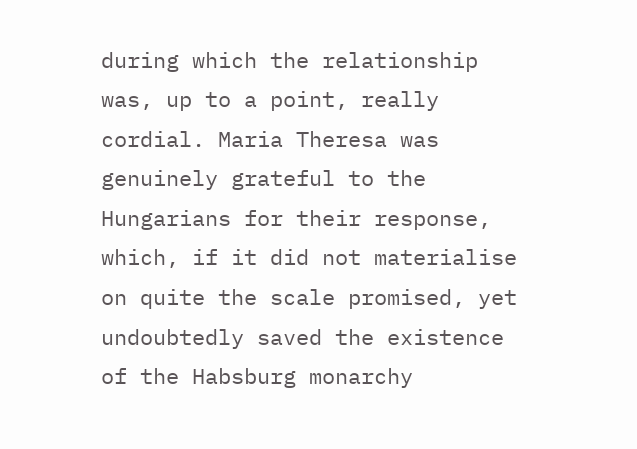during which the relationship was, up to a point, really cordial. Maria Theresa was genuinely grateful to the Hungarians for their response, which, if it did not materialise on quite the scale promised, yet undoubtedly saved the existence of the Habsburg monarchy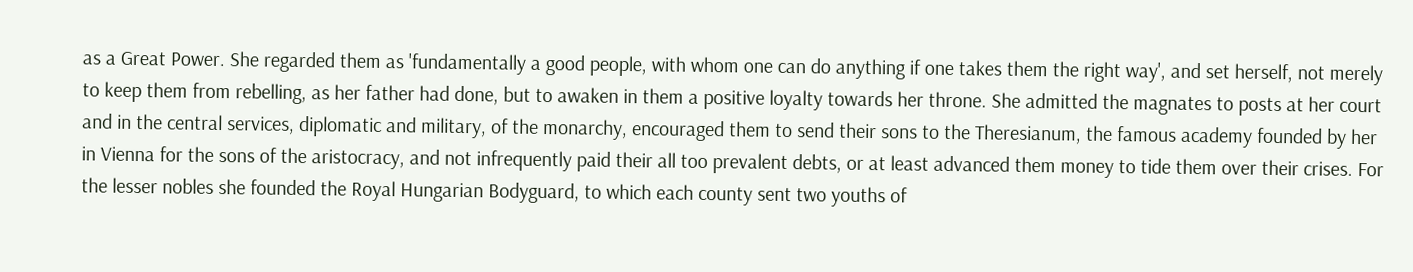as a Great Power. She regarded them as 'fundamentally a good people, with whom one can do anything if one takes them the right way', and set herself, not merely to keep them from rebelling, as her father had done, but to awaken in them a positive loyalty towards her throne. She admitted the magnates to posts at her court and in the central services, diplomatic and military, of the monarchy, encouraged them to send their sons to the Theresianum, the famous academy founded by her in Vienna for the sons of the aristocracy, and not infrequently paid their all too prevalent debts, or at least advanced them money to tide them over their crises. For the lesser nobles she founded the Royal Hungarian Bodyguard, to which each county sent two youths of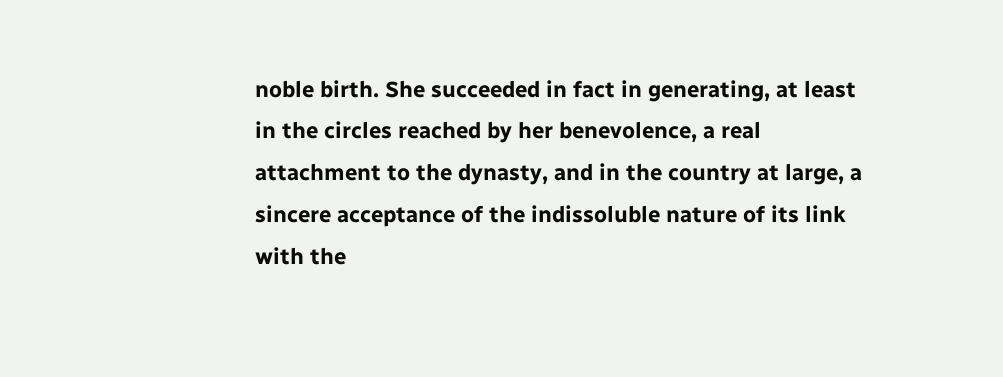noble birth. She succeeded in fact in generating, at least in the circles reached by her benevolence, a real attachment to the dynasty, and in the country at large, a sincere acceptance of the indissoluble nature of its link with the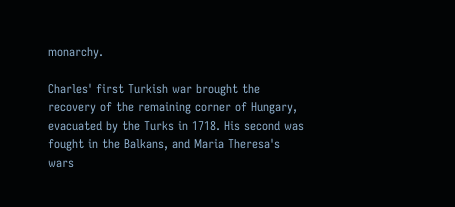monarchy.

Charles' first Turkish war brought the recovery of the remaining corner of Hungary, evacuated by the Turks in 1718. His second was fought in the Balkans, and Maria Theresa's wars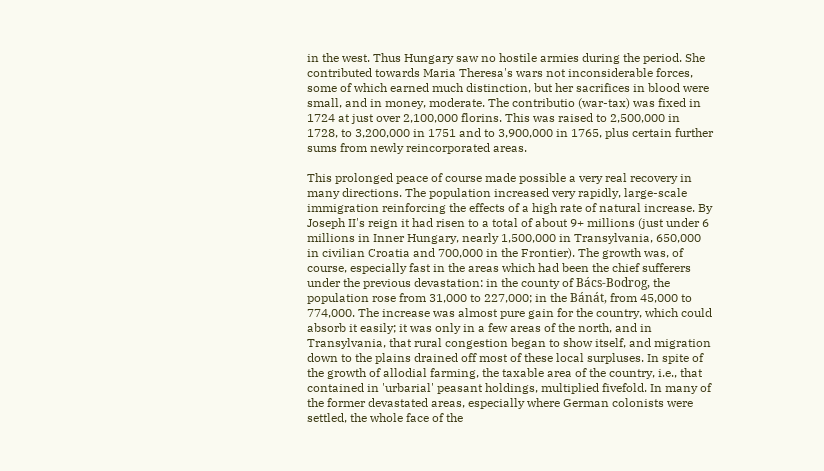in the west. Thus Hungary saw no hostile armies during the period. She contributed towards Maria Theresa's wars not inconsiderable forces, some of which earned much distinction, but her sacrifices in blood were small, and in money, moderate. The contributio (war-tax) was fixed in 1724 at just over 2,100,000 florins. This was raised to 2,500,000 in 1728, to 3,200,000 in 1751 and to 3,900,000 in 1765, plus certain further sums from newly reincorporated areas.

This prolonged peace of course made possible a very real recovery in many directions. The population increased very rapidly, large-scale immigration reinforcing the effects of a high rate of natural increase. By Joseph II's reign it had risen to a total of about 9+ millions (just under 6 millions in Inner Hungary, nearly 1,500,000 in Transylvania, 650,000 in civilian Croatia and 700,000 in the Frontier). The growth was, of course, especially fast in the areas which had been the chief sufferers under the previous devastation: in the county of Bács-Bodrog, the population rose from 31,000 to 227,000; in the Bánát, from 45,000 to 774,000. The increase was almost pure gain for the country, which could absorb it easily; it was only in a few areas of the north, and in Transylvania, that rural congestion began to show itself, and migration down to the plains drained off most of these local surpluses. In spite of the growth of allodial farming, the taxable area of the country, i.e., that contained in 'urbarial' peasant holdings, multiplied fivefold. In many of the former devastated areas, especially where German colonists were settled, the whole face of the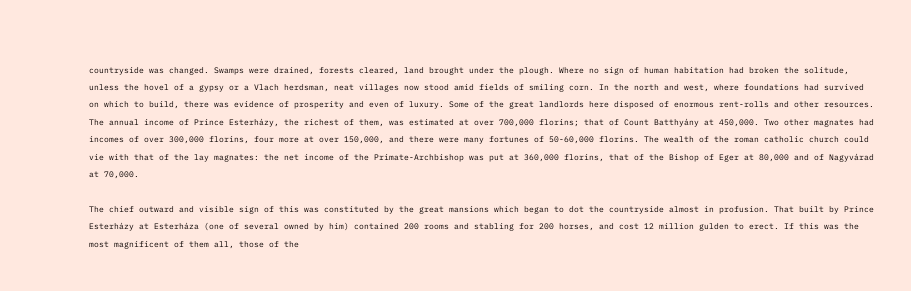countryside was changed. Swamps were drained, forests cleared, land brought under the plough. Where no sign of human habitation had broken the solitude, unless the hovel of a gypsy or a Vlach herdsman, neat villages now stood amid fields of smiling corn. In the north and west, where foundations had survived on which to build, there was evidence of prosperity and even of luxury. Some of the great landlords here disposed of enormous rent-rolls and other resources. The annual income of Prince Esterházy, the richest of them, was estimated at over 700,000 florins; that of Count Batthyány at 450,000. Two other magnates had incomes of over 300,000 florins, four more at over 150,000, and there were many fortunes of 50-60,000 florins. The wealth of the roman catholic church could vie with that of the lay magnates: the net income of the Primate-Archbishop was put at 360,000 florins, that of the Bishop of Eger at 80,000 and of Nagyvárad at 70,000.

The chief outward and visible sign of this was constituted by the great mansions which began to dot the countryside almost in profusion. That built by Prince Esterházy at Esterháza (one of several owned by him) contained 200 rooms and stabling for 200 horses, and cost 12 million gulden to erect. If this was the most magnificent of them all, those of the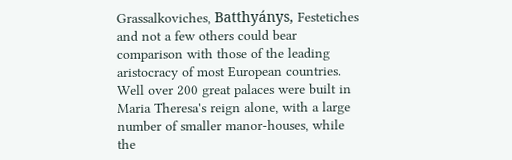Grassalkoviches, Batthyánys, Festetiches and not a few others could bear comparison with those of the leading aristocracy of most European countries. Well over 200 great palaces were built in Maria Theresa's reign alone, with a large number of smaller manor-houses, while the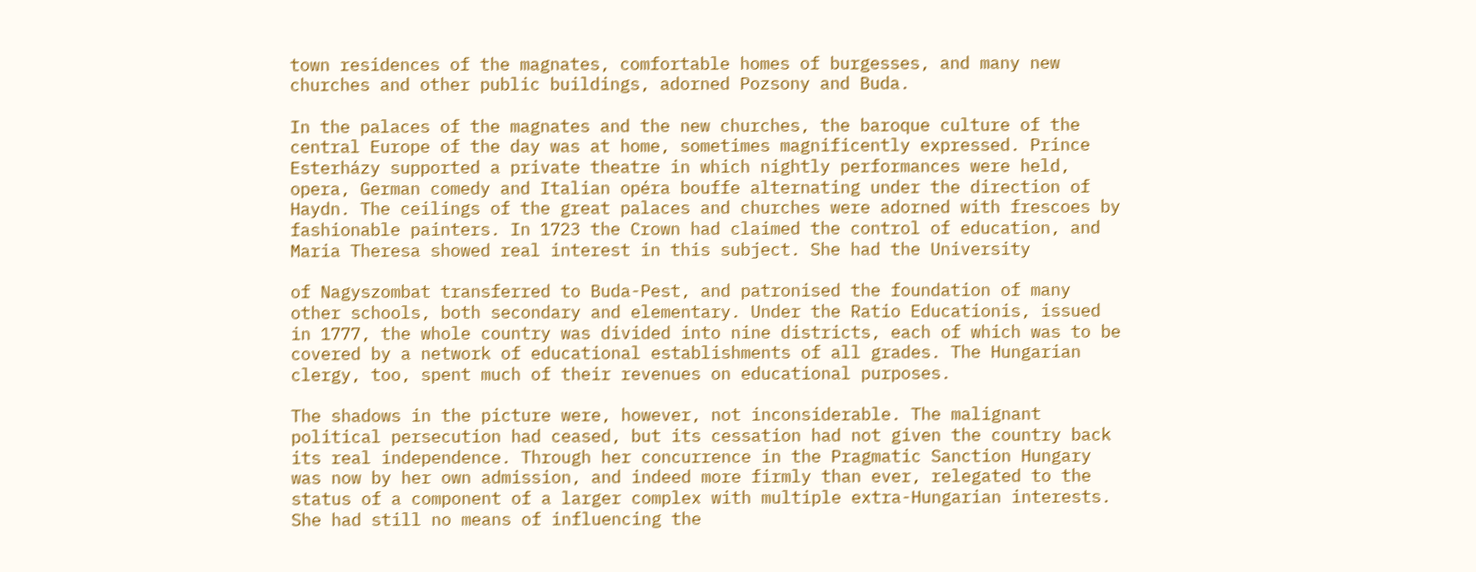town residences of the magnates, comfortable homes of burgesses, and many new churches and other public buildings, adorned Pozsony and Buda.

In the palaces of the magnates and the new churches, the baroque culture of the central Europe of the day was at home, sometimes magnificently expressed. Prince Esterházy supported a private theatre in which nightly performances were held, opera, German comedy and Italian opéra bouffe alternating under the direction of Haydn. The ceilings of the great palaces and churches were adorned with frescoes by fashionable painters. In 1723 the Crown had claimed the control of education, and Maria Theresa showed real interest in this subject. She had the University

of Nagyszombat transferred to Buda-Pest, and patronised the foundation of many other schools, both secondary and elementary. Under the Ratio Educationis, issued in 1777, the whole country was divided into nine districts, each of which was to be covered by a network of educational establishments of all grades. The Hungarian clergy, too, spent much of their revenues on educational purposes.

The shadows in the picture were, however, not inconsiderable. The malignant political persecution had ceased, but its cessation had not given the country back its real independence. Through her concurrence in the Pragmatic Sanction Hungary was now by her own admission, and indeed more firmly than ever, relegated to the status of a component of a larger complex with multiple extra-Hungarian interests. She had still no means of influencing the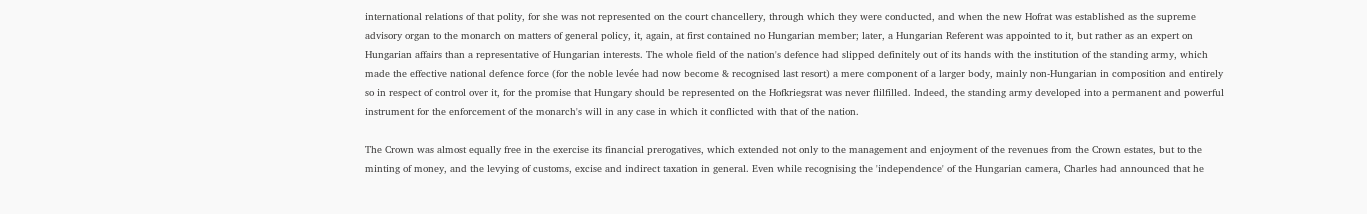international relations of that polity, for she was not represented on the court chancellery, through which they were conducted, and when the new Hofrat was established as the supreme advisory organ to the monarch on matters of general policy, it, again, at first contained no Hungarian member; later, a Hungarian Referent was appointed to it, but rather as an expert on Hungarian affairs than a representative of Hungarian interests. The whole field of the nation's defence had slipped definitely out of its hands with the institution of the standing army, which made the effective national defence force (for the noble levée had now become & recognised last resort) a mere component of a larger body, mainly non-Hungarian in composition and entirely so in respect of control over it, for the promise that Hungary should be represented on the Hofkriegsrat was never flilfilled. Indeed, the standing army developed into a permanent and powerful instrument for the enforcement of the monarch's will in any case in which it conflicted with that of the nation.

The Crown was almost equally free in the exercise its financial prerogatives, which extended not only to the management and enjoyment of the revenues from the Crown estates, but to the minting of money, and the levying of customs, excise and indirect taxation in general. Even while recognising the 'independence' of the Hungarian camera, Charles had announced that he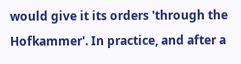would give it its orders 'through the Hofkammer'. In practice, and after a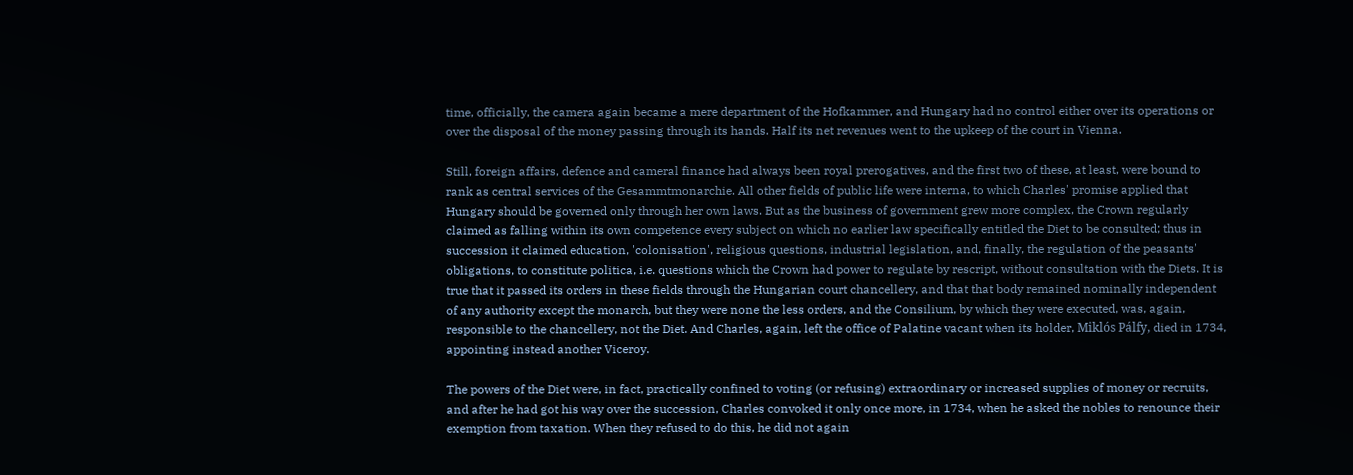time, officially, the camera again became a mere department of the Hofkammer, and Hungary had no control either over its operations or over the disposal of the money passing through its hands. Half its net revenues went to the upkeep of the court in Vienna.

Still, foreign affairs, defence and cameral finance had always been royal prerogatives, and the first two of these, at least, were bound to rank as central services of the Gesammtmonarchie. All other fields of public life were interna, to which Charles' promise applied that Hungary should be governed only through her own laws. But as the business of government grew more complex, the Crown regularly claimed as falling within its own competence every subject on which no earlier law specifically entitled the Diet to be consulted; thus in succession it claimed education, 'colonisation', religious questions, industrial legislation, and, finally, the regulation of the peasants' obligations, to constitute politica, i.e. questions which the Crown had power to regulate by rescript, without consultation with the Diets. It is true that it passed its orders in these fields through the Hungarian court chancellery, and that that body remained nominally independent of any authority except the monarch, but they were none the less orders, and the Consilium, by which they were executed, was, again, responsible to the chancellery, not the Diet. And Charles, again, left the office of Palatine vacant when its holder, Miklós Pálfy, died in 1734, appointing instead another Viceroy.

The powers of the Diet were, in fact, practically confined to voting (or refusing) extraordinary or increased supplies of money or recruits, and after he had got his way over the succession, Charles convoked it only once more, in 1734, when he asked the nobles to renounce their exemption from taxation. When they refused to do this, he did not again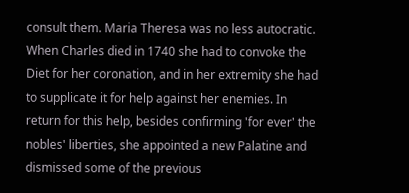consult them. Maria Theresa was no less autocratic. When Charles died in 1740 she had to convoke the Diet for her coronation, and in her extremity she had to supplicate it for help against her enemies. In return for this help, besides confirming 'for ever' the nobles' liberties, she appointed a new Palatine and dismissed some of the previous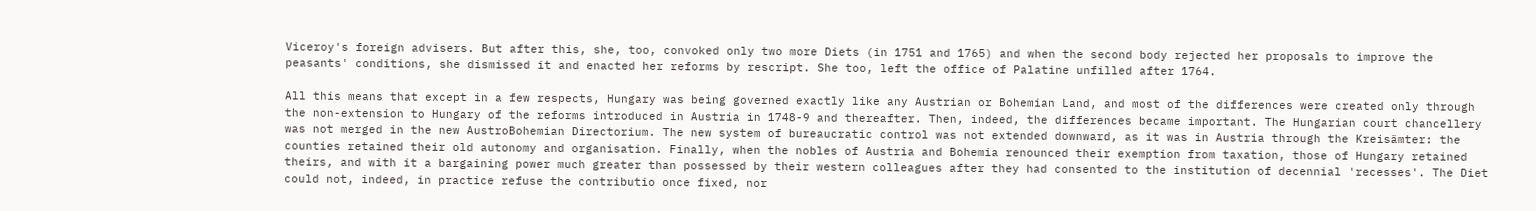Viceroy's foreign advisers. But after this, she, too, convoked only two more Diets (in 1751 and 1765) and when the second body rejected her proposals to improve the peasants' conditions, she dismissed it and enacted her reforms by rescript. She too, left the office of Palatine unfilled after 1764.

All this means that except in a few respects, Hungary was being governed exactly like any Austrian or Bohemian Land, and most of the differences were created only through the non-extension to Hungary of the reforms introduced in Austria in 1748-9 and thereafter. Then, indeed, the differences became important. The Hungarian court chancellery was not merged in the new AustroBohemian Directorium. The new system of bureaucratic control was not extended downward, as it was in Austria through the Kreisämter: the counties retained their old autonomy and organisation. Finally, when the nobles of Austria and Bohemia renounced their exemption from taxation, those of Hungary retained theirs, and with it a bargaining power much greater than possessed by their western colleagues after they had consented to the institution of decennial 'recesses'. The Diet could not, indeed, in practice refuse the contributio once fixed, nor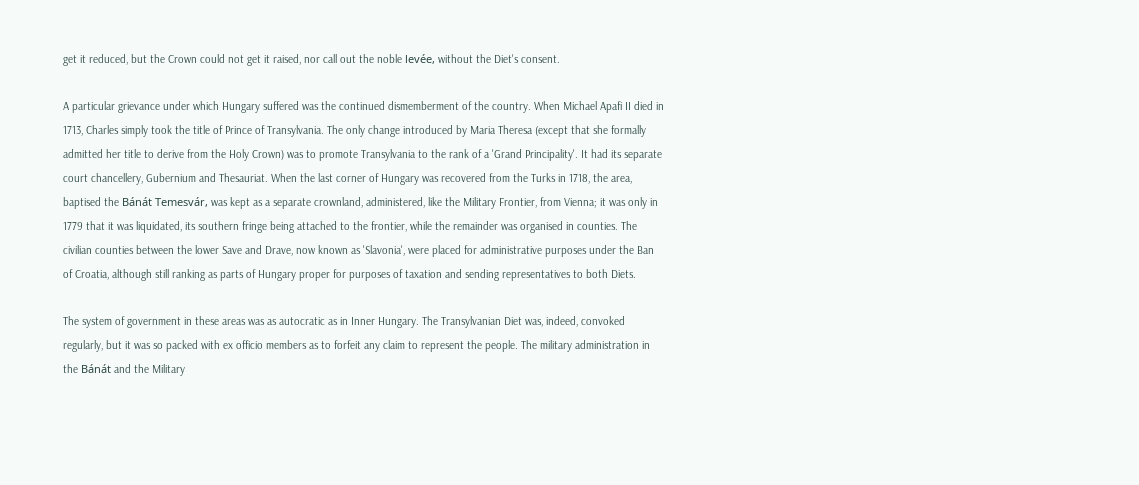get it reduced, but the Crown could not get it raised, nor call out the noble levée, without the Diet's consent.

A particular grievance under which Hungary suffered was the continued dismemberment of the country. When Michael Apafi II died in 1713, Charles simply took the title of Prince of Transylvania. The only change introduced by Maria Theresa (except that she formally admitted her title to derive from the Holy Crown) was to promote Transylvania to the rank of a 'Grand Principality'. It had its separate court chancellery, Gubernium and Thesauriat. When the last corner of Hungary was recovered from the Turks in 1718, the area, baptised the Bánát Temesvár, was kept as a separate crownland, administered, like the Military Frontier, from Vienna; it was only in 1779 that it was liquidated, its southern fringe being attached to the frontier, while the remainder was organised in counties. The civilian counties between the lower Save and Drave, now known as 'Slavonia', were placed for administrative purposes under the Ban of Croatia, although still ranking as parts of Hungary proper for purposes of taxation and sending representatives to both Diets.

The system of government in these areas was as autocratic as in Inner Hungary. The Transylvanian Diet was, indeed, convoked regularly, but it was so packed with ex officio members as to forfeit any claim to represent the people. The military administration in the Bánát and the Military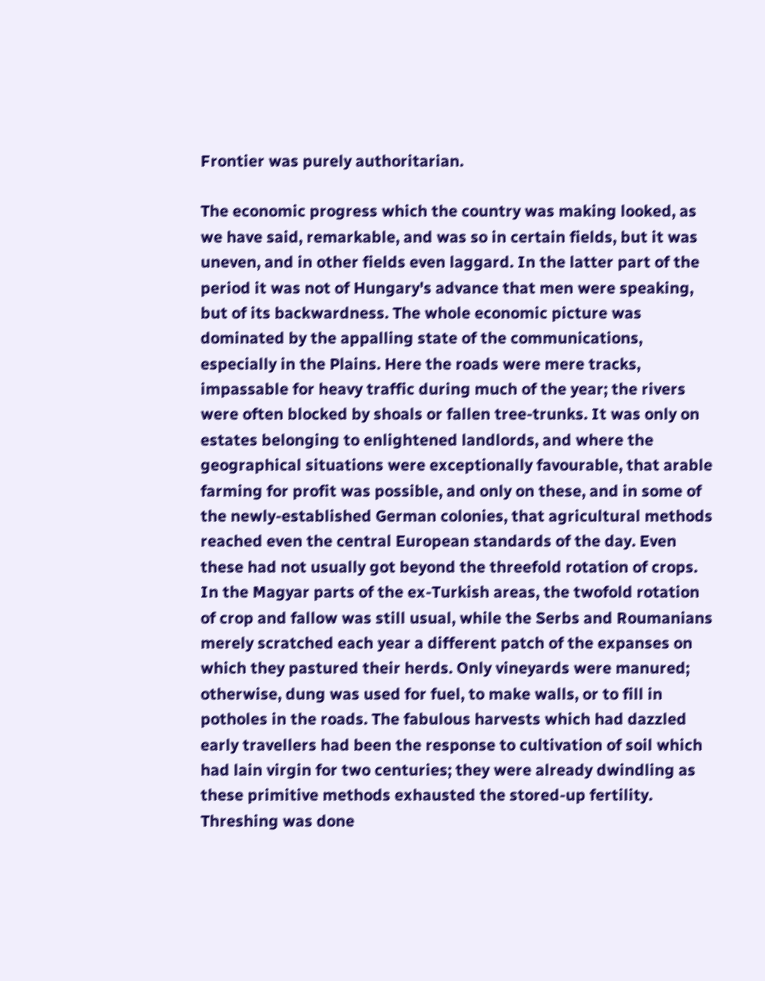Frontier was purely authoritarian.

The economic progress which the country was making looked, as we have said, remarkable, and was so in certain fields, but it was uneven, and in other fields even laggard. In the latter part of the period it was not of Hungary's advance that men were speaking, but of its backwardness. The whole economic picture was dominated by the appalling state of the communications, especially in the Plains. Here the roads were mere tracks, impassable for heavy traffic during much of the year; the rivers were often blocked by shoals or fallen tree-trunks. It was only on estates belonging to enlightened landlords, and where the geographical situations were exceptionally favourable, that arable farming for profit was possible, and only on these, and in some of the newly-established German colonies, that agricultural methods reached even the central European standards of the day. Even these had not usually got beyond the threefold rotation of crops. In the Magyar parts of the ex-Turkish areas, the twofold rotation of crop and fallow was still usual, while the Serbs and Roumanians merely scratched each year a different patch of the expanses on which they pastured their herds. Only vineyards were manured; otherwise, dung was used for fuel, to make walls, or to fill in potholes in the roads. The fabulous harvests which had dazzled early travellers had been the response to cultivation of soil which had lain virgin for two centuries; they were already dwindling as these primitive methods exhausted the stored-up fertility. Threshing was done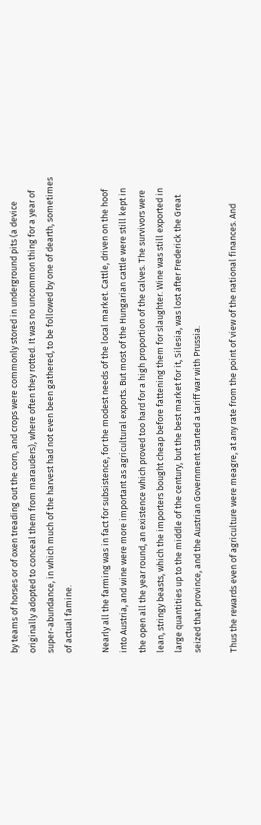by teams of horses or of oxen treading out the corn, and crops were commonly stored in underground pits (a device originally adopted to conceal them from marauders), where often they rotted. It was no uncommon thing for a year of super-abundance, in which much of the harvest had not even been gathered, to be followed by one of dearth, sometimes of actual famine.

Nearly all the farming was in fact for subsistence, for the modest needs of the local market. Cattle, driven on the hoof into Austria, and wine were more important as agricultural exports. But most of the Hungarian cattle were still kept in the open all the year round, an existence which proved too hard for a high proportion of the calves. The survivors were lean, stringy beasts, which the importers bought cheap before fattening them for slaughter. Wine was still exported in large quantities up to the middle of the century, but the best market for it, Silesia, was lost after Frederick the Great seized that province, and the Austrian Government started a tariff war with Prussia.

Thus the rewards even of agriculture were meagre, at any rate from the point of view of the national finances. And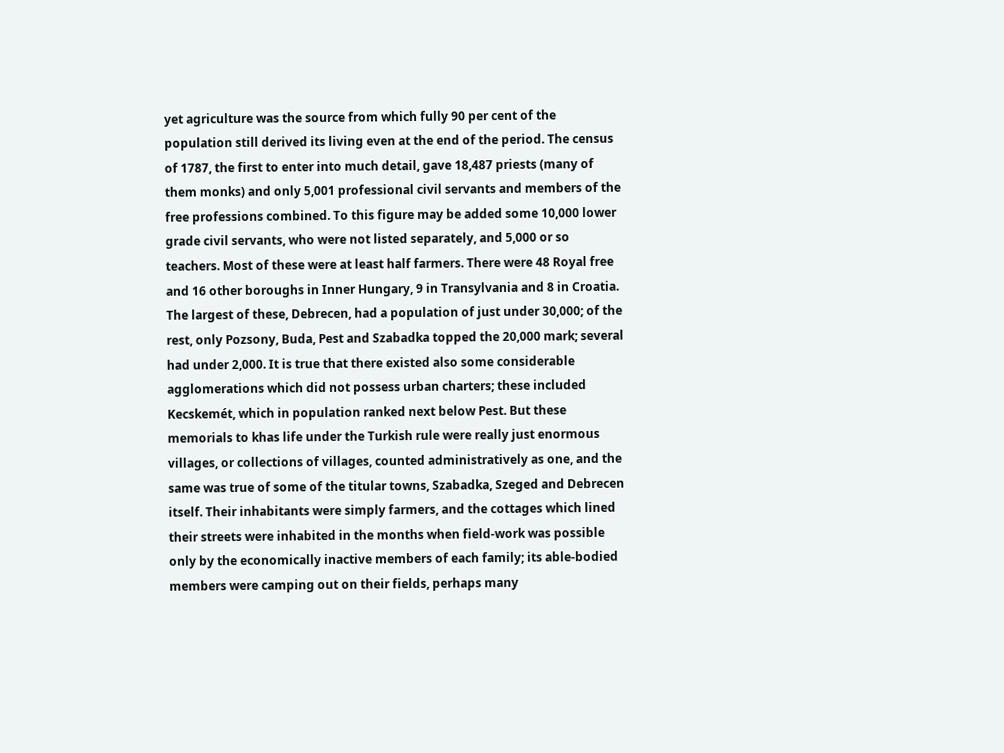yet agriculture was the source from which fully 90 per cent of the population still derived its living even at the end of the period. The census of 1787, the first to enter into much detail, gave 18,487 priests (many of them monks) and only 5,001 professional civil servants and members of the free professions combined. To this figure may be added some 10,000 lower grade civil servants, who were not listed separately, and 5,000 or so teachers. Most of these were at least half farmers. There were 48 Royal free and 16 other boroughs in Inner Hungary, 9 in Transylvania and 8 in Croatia. The largest of these, Debrecen, had a population of just under 30,000; of the rest, only Pozsony, Buda, Pest and Szabadka topped the 20,000 mark; several had under 2,000. It is true that there existed also some considerable agglomerations which did not possess urban charters; these included Kecskemét, which in population ranked next below Pest. But these memorials to khas life under the Turkish rule were really just enormous villages, or collections of villages, counted administratively as one, and the same was true of some of the titular towns, Szabadka, Szeged and Debrecen itself. Their inhabitants were simply farmers, and the cottages which lined their streets were inhabited in the months when field-work was possible only by the economically inactive members of each family; its able-bodied members were camping out on their fields, perhaps many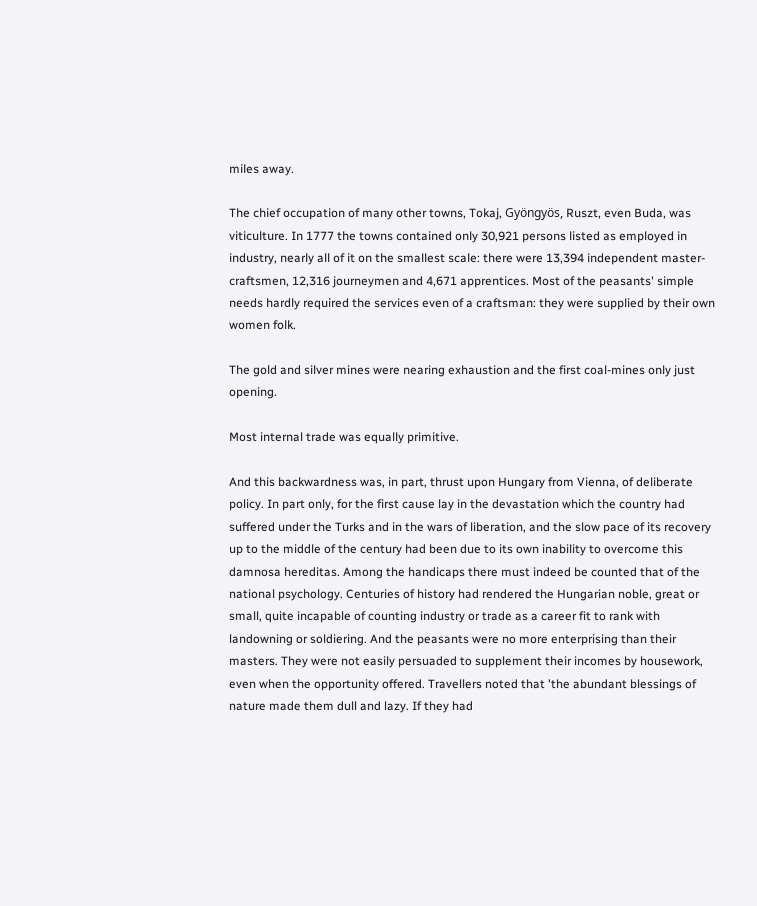miles away.

The chief occupation of many other towns, Tokaj, Gyöngyös, Ruszt, even Buda, was viticulture. In 1777 the towns contained only 30,921 persons listed as employed in industry, nearly all of it on the smallest scale: there were 13,394 independent master-craftsmen, 12,316 journeymen and 4,671 apprentices. Most of the peasants' simple needs hardly required the services even of a craftsman: they were supplied by their own women folk.

The gold and silver mines were nearing exhaustion and the first coal-mines only just opening.

Most internal trade was equally primitive.

And this backwardness was, in part, thrust upon Hungary from Vienna, of deliberate policy. In part only, for the first cause lay in the devastation which the country had suffered under the Turks and in the wars of liberation, and the slow pace of its recovery up to the middle of the century had been due to its own inability to overcome this damnosa hereditas. Among the handicaps there must indeed be counted that of the national psychology. Centuries of history had rendered the Hungarian noble, great or small, quite incapable of counting industry or trade as a career fit to rank with landowning or soldiering. And the peasants were no more enterprising than their masters. They were not easily persuaded to supplement their incomes by housework, even when the opportunity offered. Travellers noted that 'the abundant blessings of nature made them dull and lazy. If they had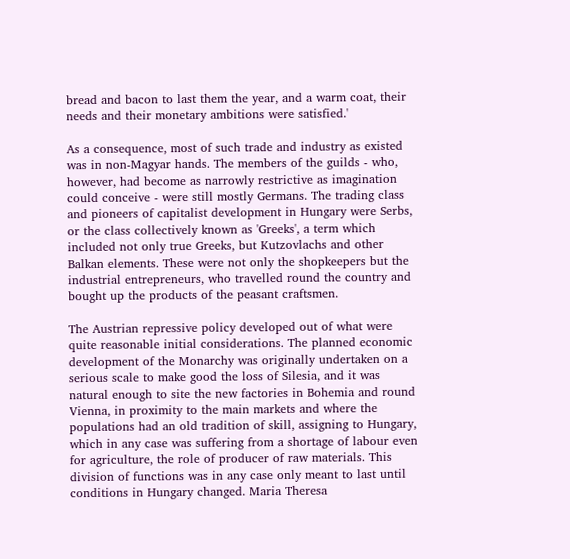bread and bacon to last them the year, and a warm coat, their needs and their monetary ambitions were satisfied.'

As a consequence, most of such trade and industry as existed was in non-Magyar hands. The members of the guilds - who, however, had become as narrowly restrictive as imagination could conceive - were still mostly Germans. The trading class and pioneers of capitalist development in Hungary were Serbs, or the class collectively known as 'Greeks', a term which included not only true Greeks, but Kutzovlachs and other Balkan elements. These were not only the shopkeepers but the industrial entrepreneurs, who travelled round the country and bought up the products of the peasant craftsmen.

The Austrian repressive policy developed out of what were quite reasonable initial considerations. The planned economic development of the Monarchy was originally undertaken on a serious scale to make good the loss of Silesia, and it was natural enough to site the new factories in Bohemia and round Vienna, in proximity to the main markets and where the populations had an old tradition of skill, assigning to Hungary, which in any case was suffering from a shortage of labour even for agriculture, the role of producer of raw materials. This division of functions was in any case only meant to last until conditions in Hungary changed. Maria Theresa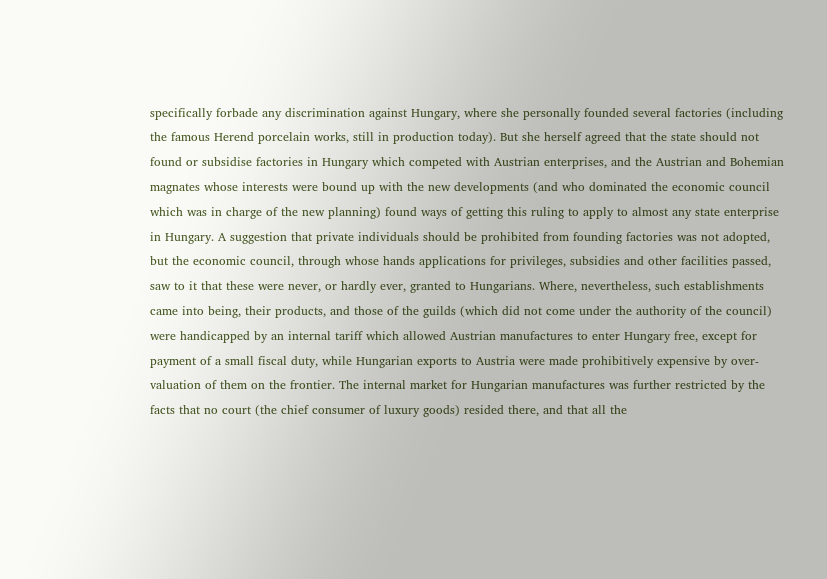specifically forbade any discrimination against Hungary, where she personally founded several factories (including the famous Herend porcelain works, still in production today). But she herself agreed that the state should not found or subsidise factories in Hungary which competed with Austrian enterprises, and the Austrian and Bohemian magnates whose interests were bound up with the new developments (and who dominated the economic council which was in charge of the new planning) found ways of getting this ruling to apply to almost any state enterprise in Hungary. A suggestion that private individuals should be prohibited from founding factories was not adopted, but the economic council, through whose hands applications for privileges, subsidies and other facilities passed, saw to it that these were never, or hardly ever, granted to Hungarians. Where, nevertheless, such establishments came into being, their products, and those of the guilds (which did not come under the authority of the council) were handicapped by an internal tariff which allowed Austrian manufactures to enter Hungary free, except for payment of a small fiscal duty, while Hungarian exports to Austria were made prohibitively expensive by over-valuation of them on the frontier. The internal market for Hungarian manufactures was further restricted by the facts that no court (the chief consumer of luxury goods) resided there, and that all the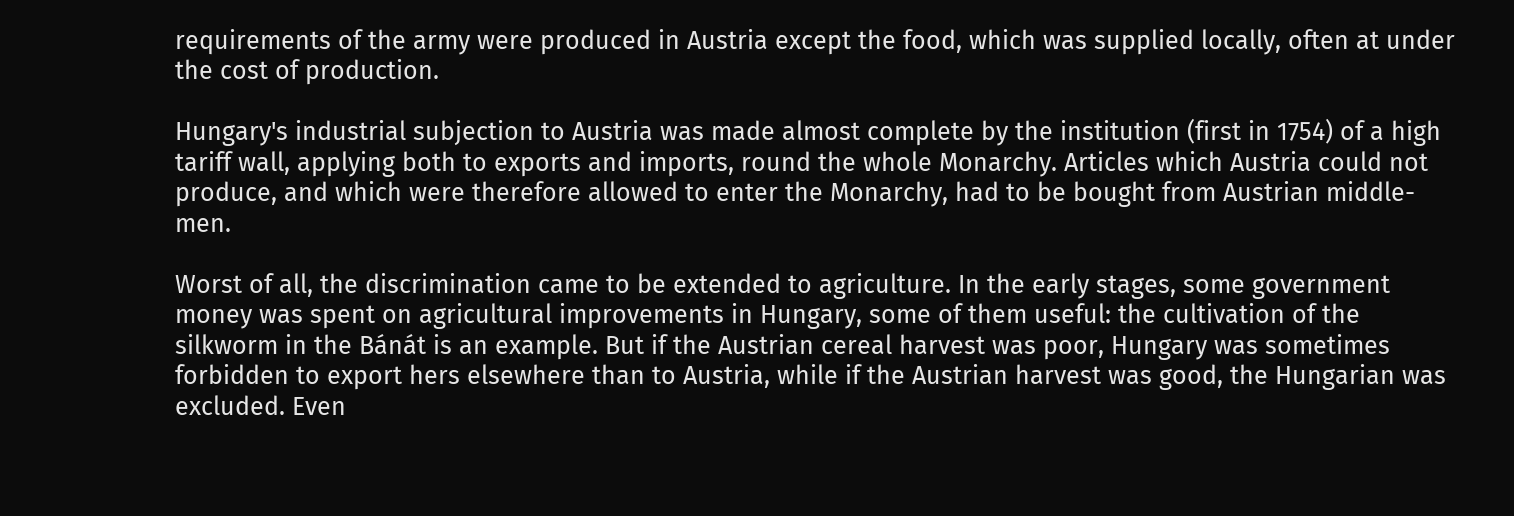requirements of the army were produced in Austria except the food, which was supplied locally, often at under the cost of production.

Hungary's industrial subjection to Austria was made almost complete by the institution (first in 1754) of a high tariff wall, applying both to exports and imports, round the whole Monarchy. Articles which Austria could not produce, and which were therefore allowed to enter the Monarchy, had to be bought from Austrian middle-men.

Worst of all, the discrimination came to be extended to agriculture. In the early stages, some government money was spent on agricultural improvements in Hungary, some of them useful: the cultivation of the silkworm in the Bánát is an example. But if the Austrian cereal harvest was poor, Hungary was sometimes forbidden to export hers elsewhere than to Austria, while if the Austrian harvest was good, the Hungarian was excluded. Even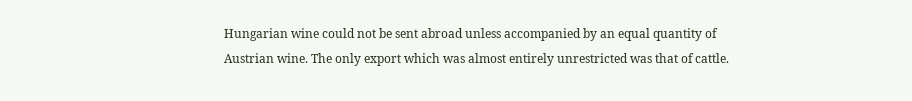Hungarian wine could not be sent abroad unless accompanied by an equal quantity of Austrian wine. The only export which was almost entirely unrestricted was that of cattle.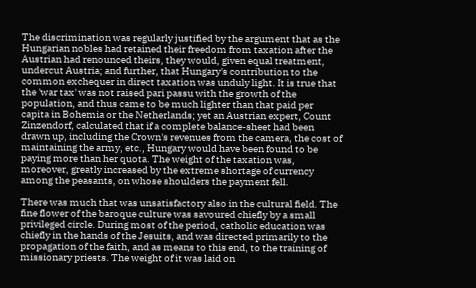The discrimination was regularly justified by the argument that as the Hungarian nobles had retained their freedom from taxation after the Austrian had renounced theirs, they would, given equal treatment, undercut Austria; and further, that Hungary's contribution to the common exchequer in direct taxation was unduly light. It is true that the 'war tax' was not raised pari passu with the growth of the population, and thus came to be much lighter than that paid per capita in Bohemia or the Netherlands; yet an Austrian expert, Count Zinzendorf, calculated that if a complete balance-sheet had been drawn up, including the Crown's revenues from the camera, the cost of maintaining the army, etc., Hungary would have been found to be paying more than her quota. The weight of the taxation was, moreover, greatly increased by the extreme shortage of currency among the peasants, on whose shoulders the payment fell.

There was much that was unsatisfactory also in the cultural field. The fine flower of the baroque culture was savoured chiefly by a small privileged circle. During most of the period, catholic education was chiefly in the hands of the Jesuits, and was directed primarily to the propagation of the faith, and as means to this end, to the training of missionary priests. The weight of it was laid on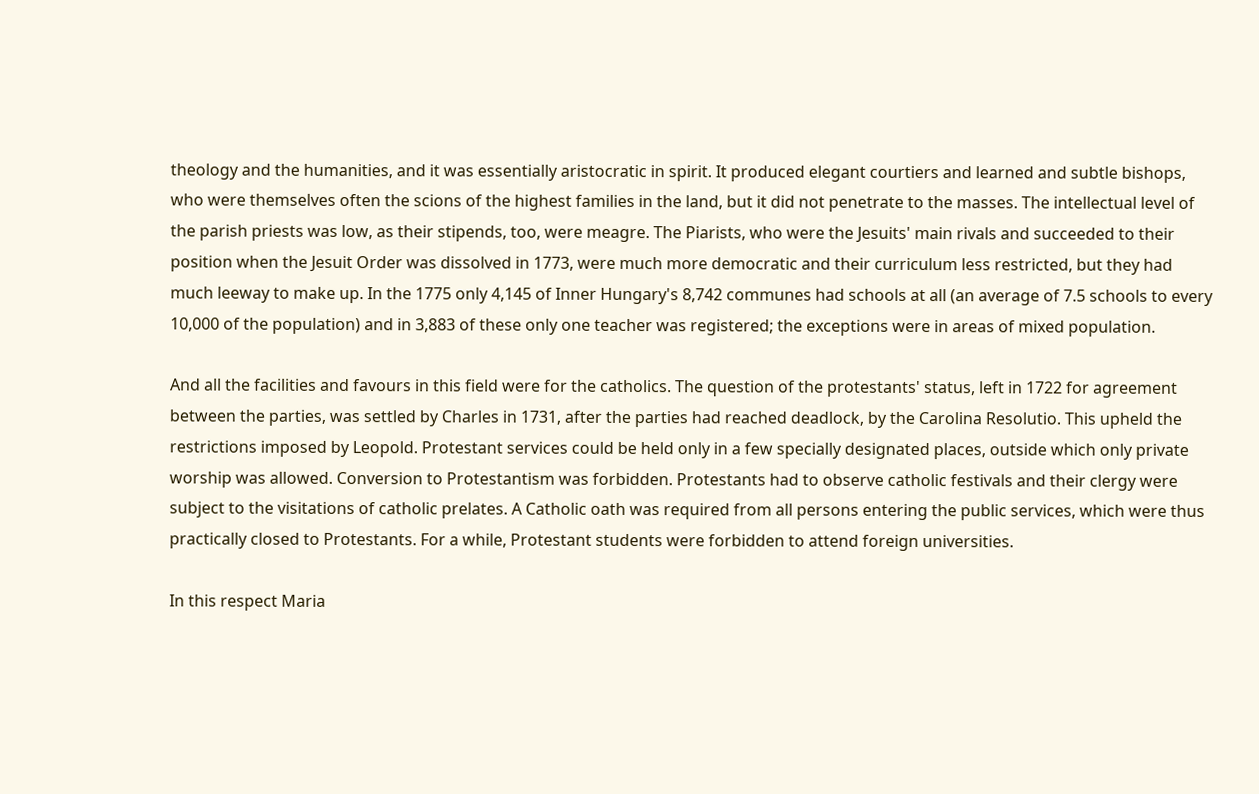theology and the humanities, and it was essentially aristocratic in spirit. It produced elegant courtiers and learned and subtle bishops, who were themselves often the scions of the highest families in the land, but it did not penetrate to the masses. The intellectual level of the parish priests was low, as their stipends, too, were meagre. The Piarists, who were the Jesuits' main rivals and succeeded to their position when the Jesuit Order was dissolved in 1773, were much more democratic and their curriculum less restricted, but they had much leeway to make up. In the 1775 only 4,145 of Inner Hungary's 8,742 communes had schools at all (an average of 7.5 schools to every 10,000 of the population) and in 3,883 of these only one teacher was registered; the exceptions were in areas of mixed population.

And all the facilities and favours in this field were for the catholics. The question of the protestants' status, left in 1722 for agreement between the parties, was settled by Charles in 1731, after the parties had reached deadlock, by the Carolina Resolutio. This upheld the restrictions imposed by Leopold. Protestant services could be held only in a few specially designated places, outside which only private worship was allowed. Conversion to Protestantism was forbidden. Protestants had to observe catholic festivals and their clergy were subject to the visitations of catholic prelates. A Catholic oath was required from all persons entering the public services, which were thus practically closed to Protestants. For a while, Protestant students were forbidden to attend foreign universities.

In this respect Maria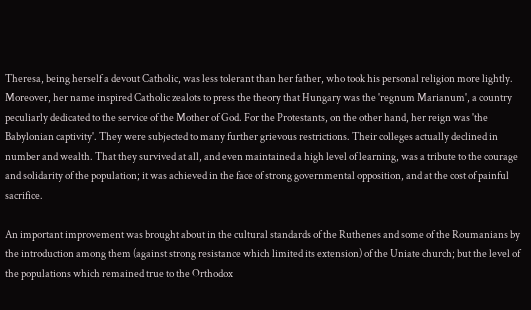Theresa, being herself a devout Catholic, was less tolerant than her father, who took his personal religion more lightly. Moreover, her name inspired Catholic zealots to press the theory that Hungary was the 'regnum Marianum', a country peculiarly dedicated to the service of the Mother of God. For the Protestants, on the other hand, her reign was 'the Babylonian captivity'. They were subjected to many further grievous restrictions. Their colleges actually declined in number and wealth. That they survived at all, and even maintained a high level of learning, was a tribute to the courage and solidarity of the population; it was achieved in the face of strong governmental opposition, and at the cost of painful sacrifice.

An important improvement was brought about in the cultural standards of the Ruthenes and some of the Roumanians by the introduction among them (against strong resistance which limited its extension) of the Uniate church; but the level of the populations which remained true to the Orthodox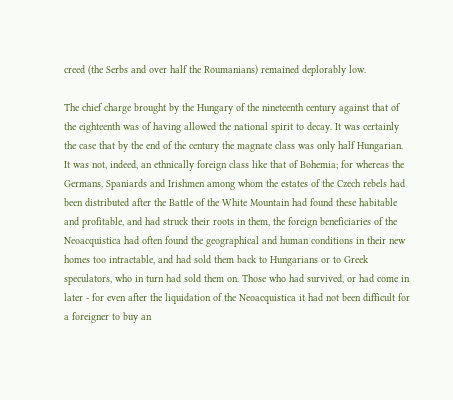creed (the Serbs and over half the Roumanians) remained deplorably low.

The chief charge brought by the Hungary of the nineteenth century against that of the eighteenth was of having allowed the national spirit to decay. It was certainly the case that by the end of the century the magnate class was only half Hungarian. It was not, indeed, an ethnically foreign class like that of Bohemia; for whereas the Germans, Spaniards and Irishmen among whom the estates of the Czech rebels had been distributed after the Battle of the White Mountain had found these habitable and profitable, and had struck their roots in them, the foreign beneficiaries of the Neoacquistica had often found the geographical and human conditions in their new homes too intractable, and had sold them back to Hungarians or to Greek speculators, who in turn had sold them on. Those who had survived, or had come in later - for even after the liquidation of the Neoacquistica it had not been difficult for a foreigner to buy an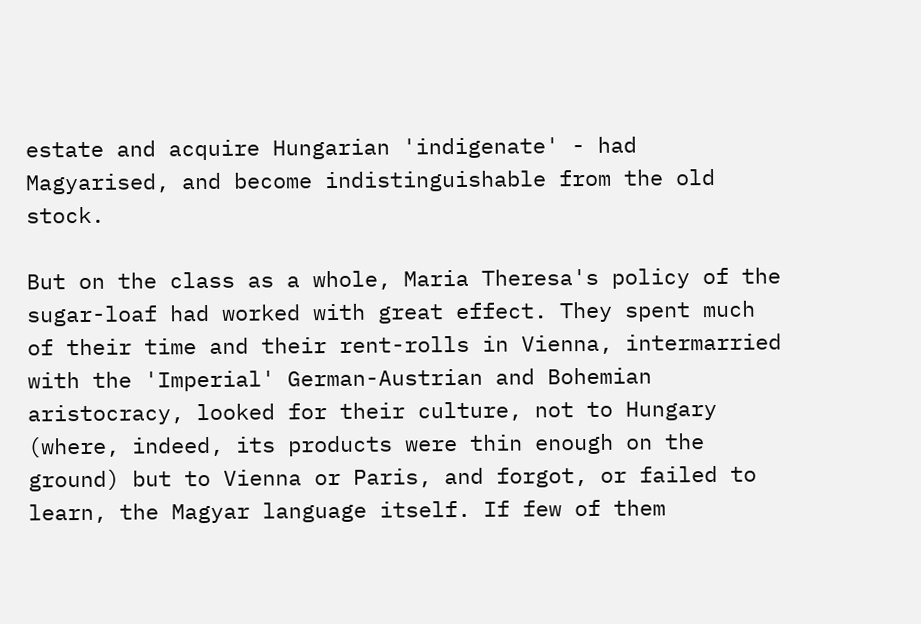estate and acquire Hungarian 'indigenate' - had Magyarised, and become indistinguishable from the old stock.

But on the class as a whole, Maria Theresa's policy of the sugar-loaf had worked with great effect. They spent much of their time and their rent-rolls in Vienna, intermarried with the 'Imperial' German-Austrian and Bohemian aristocracy, looked for their culture, not to Hungary (where, indeed, its products were thin enough on the ground) but to Vienna or Paris, and forgot, or failed to learn, the Magyar language itself. If few of them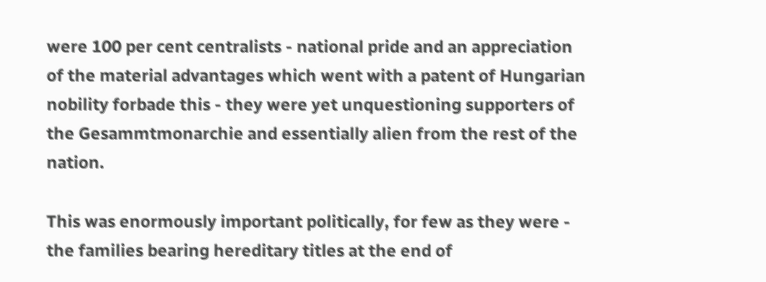were 100 per cent centralists - national pride and an appreciation of the material advantages which went with a patent of Hungarian nobility forbade this - they were yet unquestioning supporters of the Gesammtmonarchie and essentially alien from the rest of the nation.

This was enormously important politically, for few as they were - the families bearing hereditary titles at the end of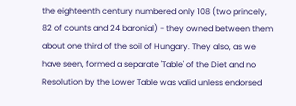the eighteenth century numbered only 108 (two princely, 82 of counts and 24 baronial) - they owned between them about one third of the soil of Hungary. They also, as we have seen, formed a separate 'Table' of the Diet and no Resolution by the Lower Table was valid unless endorsed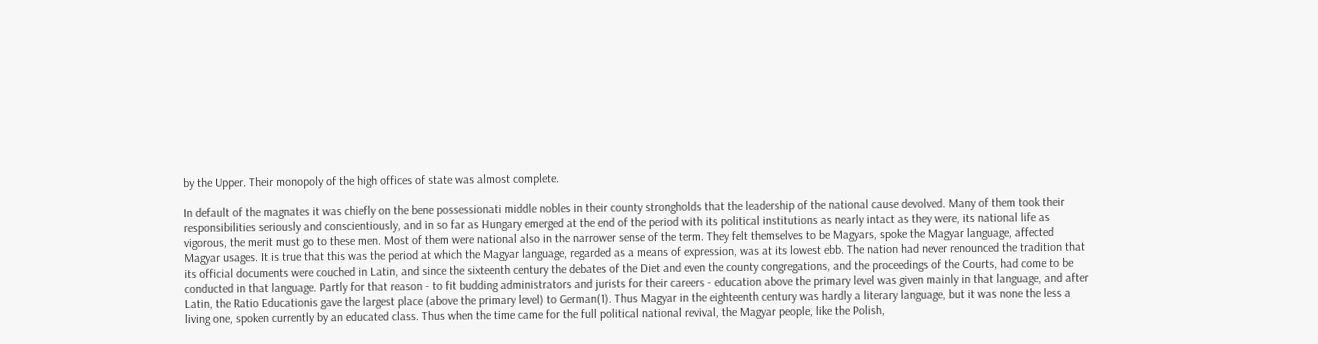by the Upper. Their monopoly of the high offices of state was almost complete.

In default of the magnates it was chiefly on the bene possessionati middle nobles in their county strongholds that the leadership of the national cause devolved. Many of them took their responsibilities seriously and conscientiously, and in so far as Hungary emerged at the end of the period with its political institutions as nearly intact as they were, its national life as vigorous, the merit must go to these men. Most of them were national also in the narrower sense of the term. They felt themselves to be Magyars, spoke the Magyar language, affected Magyar usages. It is true that this was the period at which the Magyar language, regarded as a means of expression, was at its lowest ebb. The nation had never renounced the tradition that its official documents were couched in Latin, and since the sixteenth century the debates of the Diet and even the county congregations, and the proceedings of the Courts, had come to be conducted in that language. Partly for that reason - to fit budding administrators and jurists for their careers - education above the primary level was given mainly in that language, and after Latin, the Ratio Educationis gave the largest place (above the primary level) to German(1). Thus Magyar in the eighteenth century was hardly a literary language, but it was none the less a living one, spoken currently by an educated class. Thus when the time came for the full political national revival, the Magyar people, like the Polish,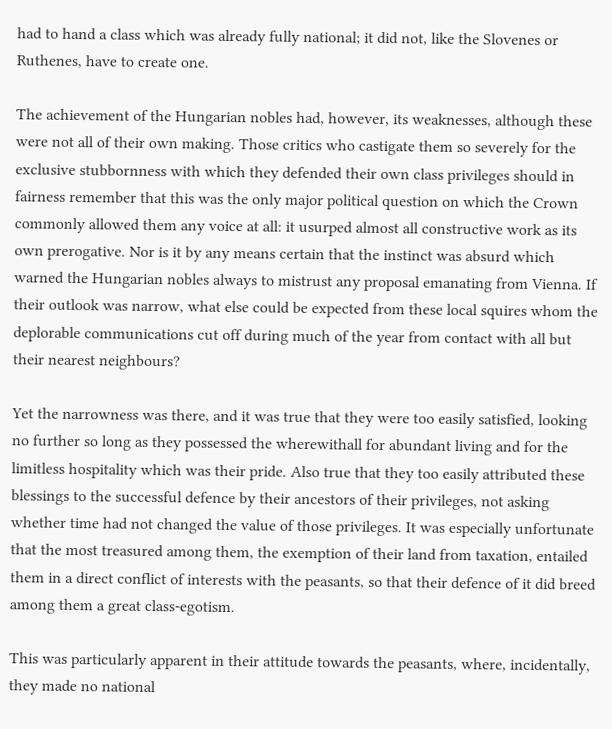had to hand a class which was already fully national; it did not, like the Slovenes or Ruthenes, have to create one.

The achievement of the Hungarian nobles had, however, its weaknesses, although these were not all of their own making. Those critics who castigate them so severely for the exclusive stubbornness with which they defended their own class privileges should in fairness remember that this was the only major political question on which the Crown commonly allowed them any voice at all: it usurped almost all constructive work as its own prerogative. Nor is it by any means certain that the instinct was absurd which warned the Hungarian nobles always to mistrust any proposal emanating from Vienna. If their outlook was narrow, what else could be expected from these local squires whom the deplorable communications cut off during much of the year from contact with all but their nearest neighbours?

Yet the narrowness was there, and it was true that they were too easily satisfied, looking no further so long as they possessed the wherewithall for abundant living and for the limitless hospitality which was their pride. Also true that they too easily attributed these blessings to the successful defence by their ancestors of their privileges, not asking whether time had not changed the value of those privileges. It was especially unfortunate that the most treasured among them, the exemption of their land from taxation, entailed them in a direct conflict of interests with the peasants, so that their defence of it did breed among them a great class-egotism.

This was particularly apparent in their attitude towards the peasants, where, incidentally, they made no national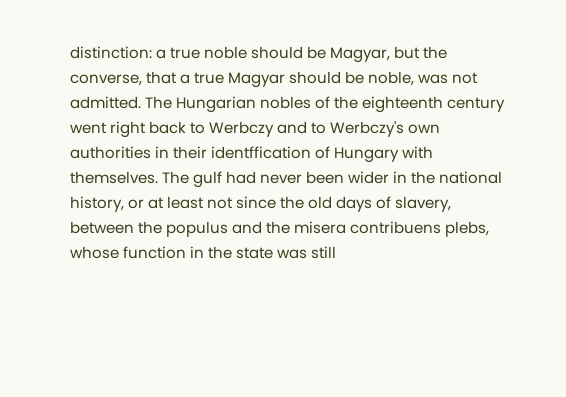distinction: a true noble should be Magyar, but the converse, that a true Magyar should be noble, was not admitted. The Hungarian nobles of the eighteenth century went right back to Werbczy and to Werbczy's own authorities in their identffication of Hungary with themselves. The gulf had never been wider in the national history, or at least not since the old days of slavery, between the populus and the misera contribuens plebs, whose function in the state was still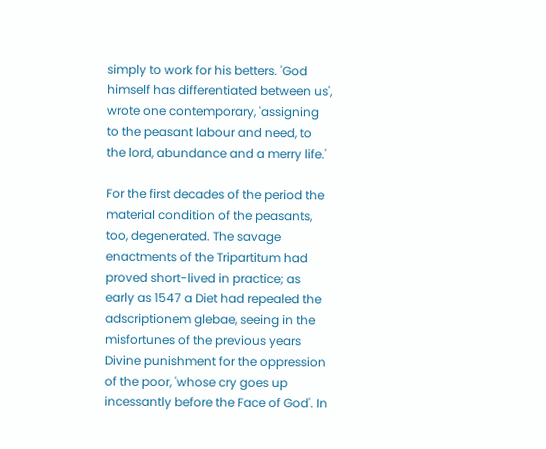simply to work for his betters. 'God himself has differentiated between us', wrote one contemporary, 'assigning to the peasant labour and need, to the lord, abundance and a merry life.'

For the first decades of the period the material condition of the peasants, too, degenerated. The savage enactments of the Tripartitum had proved short-lived in practice; as early as 1547 a Diet had repealed the adscriptionem glebae, seeing in the misfortunes of the previous years Divine punishment for the oppression of the poor, 'whose cry goes up incessantly before the Face of God'. In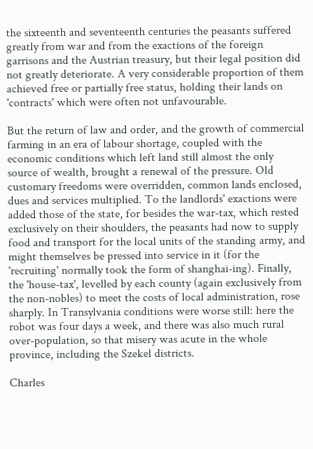the sixteenth and seventeenth centuries the peasants suffered greatly from war and from the exactions of the foreign garrisons and the Austrian treasury, but their legal position did not greatly deteriorate. A very considerable proportion of them achieved free or partially free status, holding their lands on 'contracts' which were often not unfavourable.

But the return of law and order, and the growth of commercial farming in an era of labour shortage, coupled with the economic conditions which left land still almost the only source of wealth, brought a renewal of the pressure. Old customary freedoms were overridden, common lands enclosed, dues and services multiplied. To the landlords' exactions were added those of the state, for besides the war-tax, which rested exclusively on their shoulders, the peasants had now to supply food and transport for the local units of the standing army, and might themselves be pressed into service in it (for the 'recruiting' normally took the form of shanghai-ing). Finally, the 'house-tax', levelled by each county (again exclusively from the non-nobles) to meet the costs of local administration, rose sharply. In Transylvania conditions were worse still: here the robot was four days a week, and there was also much rural over-population, so that misery was acute in the whole province, including the Szekel districts.

Charles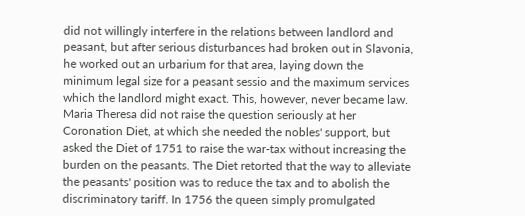did not willingly interfere in the relations between landlord and peasant, but after serious disturbances had broken out in Slavonia, he worked out an urbarium for that area, laying down the minimum legal size for a peasant sessio and the maximum services which the landlord might exact. This, however, never became law. Maria Theresa did not raise the question seriously at her Coronation Diet, at which she needed the nobles' support, but asked the Diet of 1751 to raise the war-tax without increasing the burden on the peasants. The Diet retorted that the way to alleviate the peasants' position was to reduce the tax and to abolish the discriminatory tariff. In 1756 the queen simply promulgated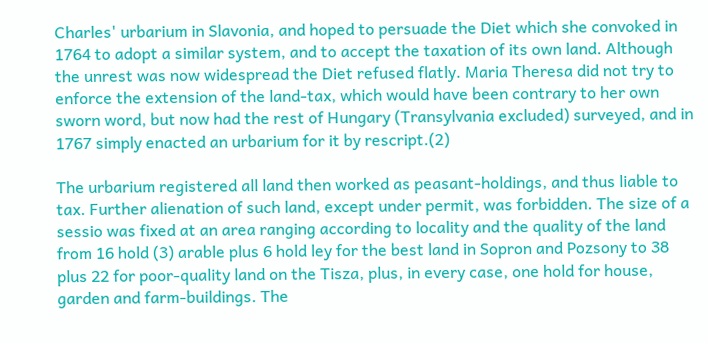Charles' urbarium in Slavonia, and hoped to persuade the Diet which she convoked in 1764 to adopt a similar system, and to accept the taxation of its own land. Although the unrest was now widespread the Diet refused flatly. Maria Theresa did not try to enforce the extension of the land-tax, which would have been contrary to her own sworn word, but now had the rest of Hungary (Transylvania excluded) surveyed, and in 1767 simply enacted an urbarium for it by rescript.(2)

The urbarium registered all land then worked as peasant-holdings, and thus liable to tax. Further alienation of such land, except under permit, was forbidden. The size of a sessio was fixed at an area ranging according to locality and the quality of the land from 16 hold (3) arable plus 6 hold ley for the best land in Sopron and Pozsony to 38 plus 22 for poor-quality land on the Tisza, plus, in every case, one hold for house, garden and farm-buildings. The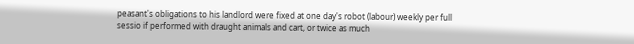peasant's obligations to his landlord were fixed at one day's robot (labour) weekly per full sessio if performed with draught animals and cart, or twice as much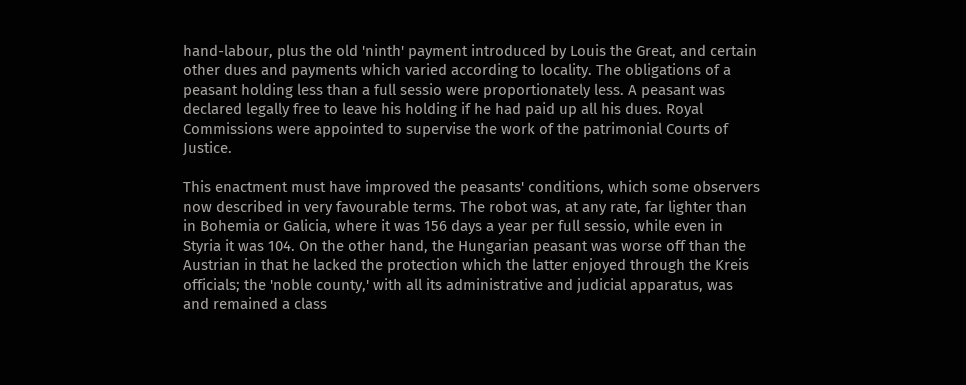hand-labour, plus the old 'ninth' payment introduced by Louis the Great, and certain other dues and payments which varied according to locality. The obligations of a peasant holding less than a full sessio were proportionately less. A peasant was declared legally free to leave his holding if he had paid up all his dues. Royal Commissions were appointed to supervise the work of the patrimonial Courts of Justice.

This enactment must have improved the peasants' conditions, which some observers now described in very favourable terms. The robot was, at any rate, far lighter than in Bohemia or Galicia, where it was 156 days a year per full sessio, while even in Styria it was 104. On the other hand, the Hungarian peasant was worse off than the Austrian in that he lacked the protection which the latter enjoyed through the Kreis officials; the 'noble county,' with all its administrative and judicial apparatus, was and remained a class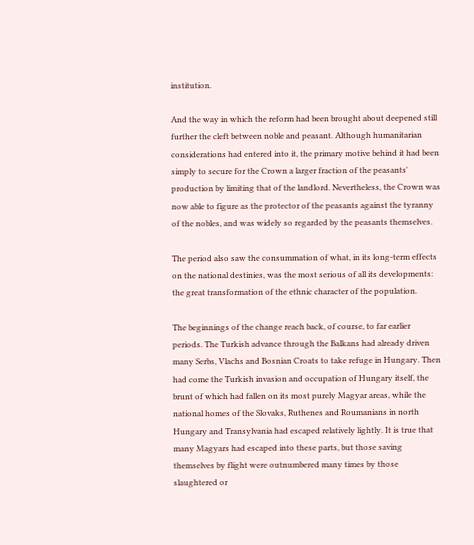institution.

And the way in which the reform had been brought about deepened still further the cleft between noble and peasant. Although humanitarian considerations had entered into it, the primary motive behind it had been simply to secure for the Crown a larger fraction of the peasants' production by limiting that of the landlord. Nevertheless, the Crown was now able to figure as the protector of the peasants against the tyranny of the nobles, and was widely so regarded by the peasants themselves.

The period also saw the consummation of what, in its long-term effects on the national destinies, was the most serious of all its developments: the great transformation of the ethnic character of the population.

The beginnings of the change reach back, of course, to far earlier periods. The Turkish advance through the Balkans had already driven many Serbs, Vlachs and Bosnian Croats to take refuge in Hungary. Then had come the Turkish invasion and occupation of Hungary itself, the brunt of which had fallen on its most purely Magyar areas, while the national homes of the Slovaks, Ruthenes and Roumanians in north Hungary and Transylvania had escaped relatively lightly. It is true that many Magyars had escaped into these parts, but those saving themselves by flight were outnumbered many times by those slaughtered or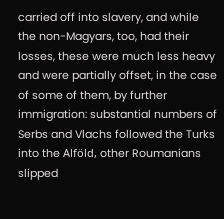carried off into slavery, and while the non-Magyars, too, had their losses, these were much less heavy and were partially offset, in the case of some of them, by further immigration: substantial numbers of Serbs and Vlachs followed the Turks into the Alföld, other Roumanians slipped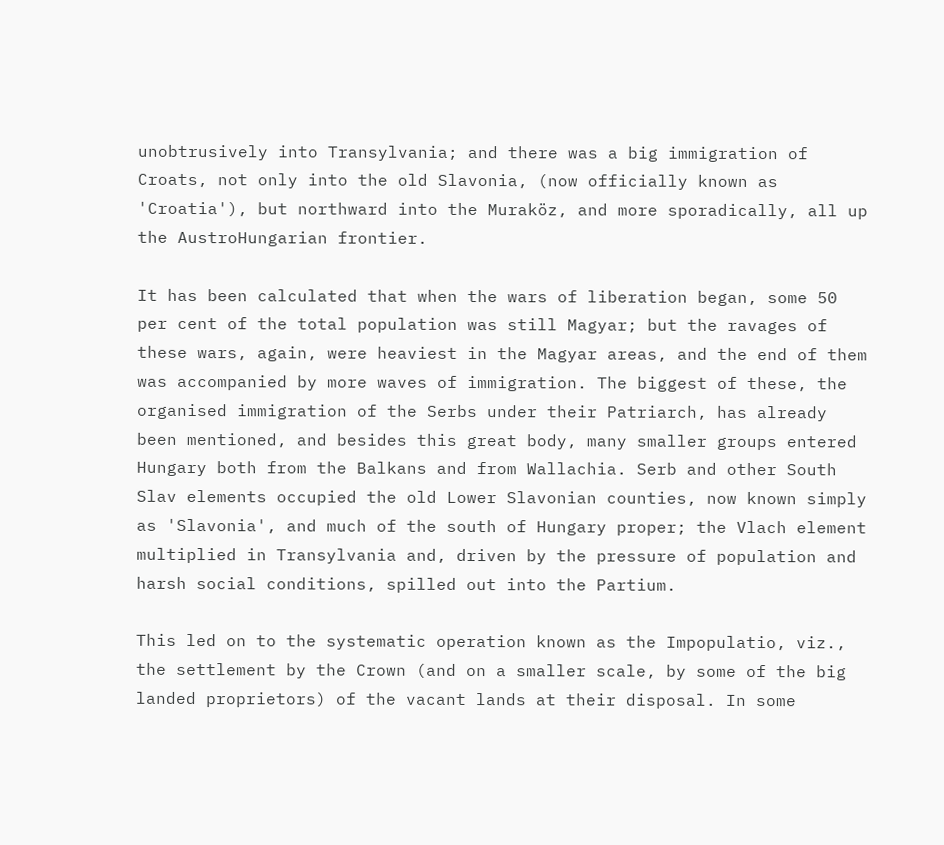unobtrusively into Transylvania; and there was a big immigration of Croats, not only into the old Slavonia, (now officially known as 'Croatia'), but northward into the Muraköz, and more sporadically, all up the AustroHungarian frontier.

It has been calculated that when the wars of liberation began, some 50 per cent of the total population was still Magyar; but the ravages of these wars, again, were heaviest in the Magyar areas, and the end of them was accompanied by more waves of immigration. The biggest of these, the organised immigration of the Serbs under their Patriarch, has already been mentioned, and besides this great body, many smaller groups entered Hungary both from the Balkans and from Wallachia. Serb and other South Slav elements occupied the old Lower Slavonian counties, now known simply as 'Slavonia', and much of the south of Hungary proper; the Vlach element multiplied in Transylvania and, driven by the pressure of population and harsh social conditions, spilled out into the Partium.

This led on to the systematic operation known as the Impopulatio, viz., the settlement by the Crown (and on a smaller scale, by some of the big landed proprietors) of the vacant lands at their disposal. In some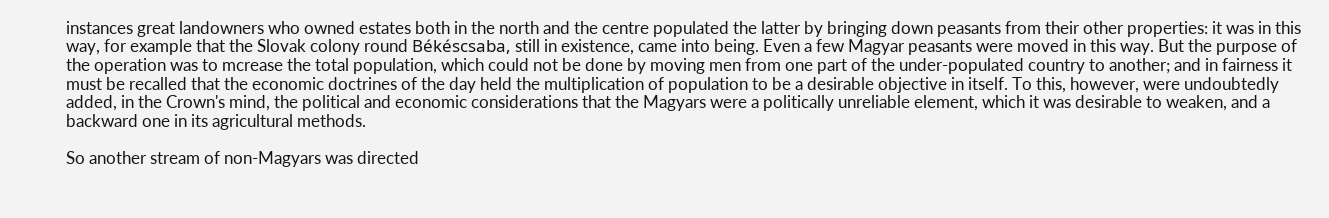instances great landowners who owned estates both in the north and the centre populated the latter by bringing down peasants from their other properties: it was in this way, for example that the Slovak colony round Békéscsaba, still in existence, came into being. Even a few Magyar peasants were moved in this way. But the purpose of the operation was to mcrease the total population, which could not be done by moving men from one part of the under-populated country to another; and in fairness it must be recalled that the economic doctrines of the day held the multiplication of population to be a desirable objective in itself. To this, however, were undoubtedly added, in the Crown's mind, the political and economic considerations that the Magyars were a politically unreliable element, which it was desirable to weaken, and a backward one in its agricultural methods.

So another stream of non-Magyars was directed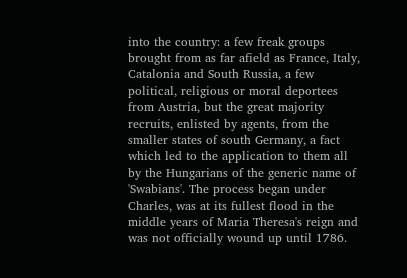into the country: a few freak groups brought from as far afield as France, Italy, Catalonia and South Russia, a few political, religious or moral deportees from Austria, but the great majority recruits, enlisted by agents, from the smaller states of south Germany, a fact which led to the application to them all by the Hungarians of the generic name of 'Swabians'. The process began under Charles, was at its fullest flood in the middle years of Maria Theresa's reign and was not officially wound up until 1786.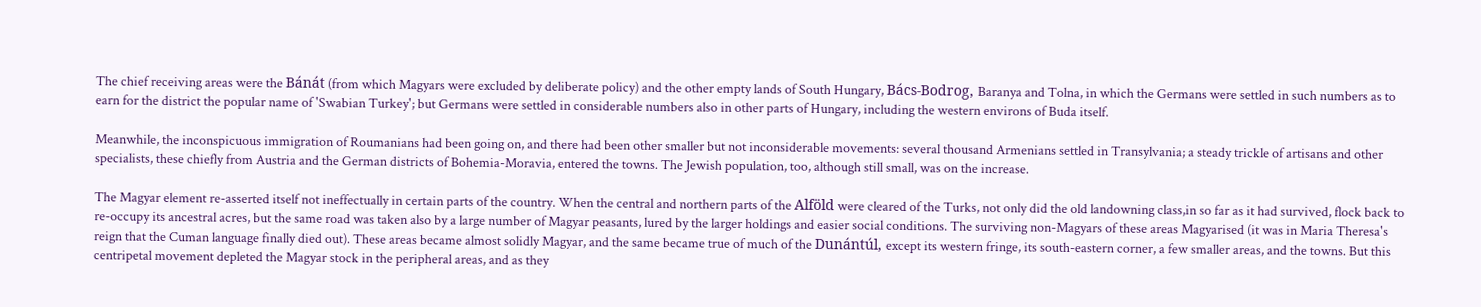The chief receiving areas were the Bánát (from which Magyars were excluded by deliberate policy) and the other empty lands of South Hungary, Bács-Bodrog, Baranya and Tolna, in which the Germans were settled in such numbers as to earn for the district the popular name of 'Swabian Turkey'; but Germans were settled in considerable numbers also in other parts of Hungary, including the western environs of Buda itself.

Meanwhile, the inconspicuous immigration of Roumanians had been going on, and there had been other smaller but not inconsiderable movements: several thousand Armenians settled in Transylvania; a steady trickle of artisans and other specialists, these chiefly from Austria and the German districts of Bohemia-Moravia, entered the towns. The Jewish population, too, although still small, was on the increase.

The Magyar element re-asserted itself not ineffectually in certain parts of the country. When the central and northern parts of the Alföld were cleared of the Turks, not only did the old landowning class,in so far as it had survived, flock back to re-occupy its ancestral acres, but the same road was taken also by a large number of Magyar peasants, lured by the larger holdings and easier social conditions. The surviving non-Magyars of these areas Magyarised (it was in Maria Theresa's reign that the Cuman language finally died out). These areas became almost solidly Magyar, and the same became true of much of the Dunántúl, except its western fringe, its south-eastern corner, a few smaller areas, and the towns. But this centripetal movement depleted the Magyar stock in the peripheral areas, and as they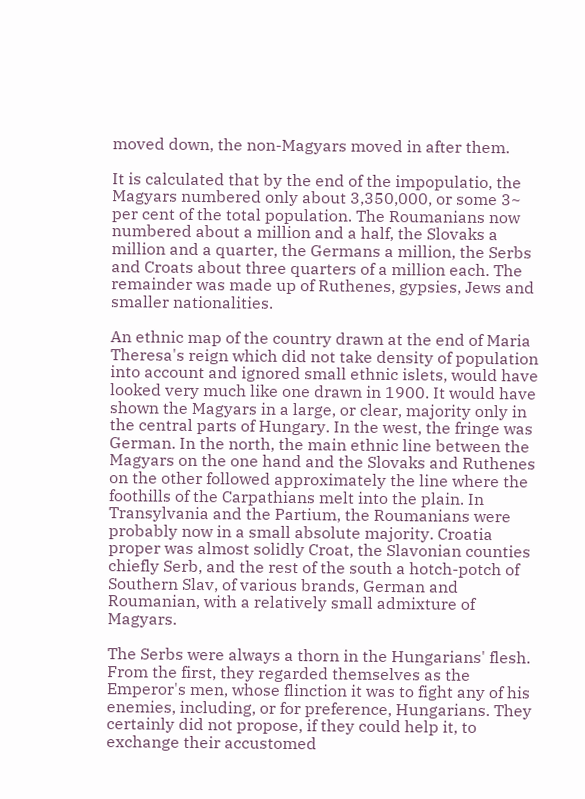moved down, the non-Magyars moved in after them.

It is calculated that by the end of the impopulatio, the Magyars numbered only about 3,350,000, or some 3~ per cent of the total population. The Roumanians now numbered about a million and a half, the Slovaks a million and a quarter, the Germans a million, the Serbs and Croats about three quarters of a million each. The remainder was made up of Ruthenes, gypsies, Jews and smaller nationalities.

An ethnic map of the country drawn at the end of Maria Theresa's reign which did not take density of population into account and ignored small ethnic islets, would have looked very much like one drawn in 1900. It would have shown the Magyars in a large, or clear, majority only in the central parts of Hungary. In the west, the fringe was German. In the north, the main ethnic line between the Magyars on the one hand and the Slovaks and Ruthenes on the other followed approximately the line where the foothills of the Carpathians melt into the plain. In Transylvania and the Partium, the Roumanians were probably now in a small absolute majority. Croatia proper was almost solidly Croat, the Slavonian counties chiefly Serb, and the rest of the south a hotch-potch of Southern Slav, of various brands, German and Roumanian, with a relatively small admixture of Magyars.

The Serbs were always a thorn in the Hungarians' flesh. From the first, they regarded themselves as the Emperor's men, whose flinction it was to fight any of his enemies, including, or for preference, Hungarians. They certainly did not propose, if they could help it, to exchange their accustomed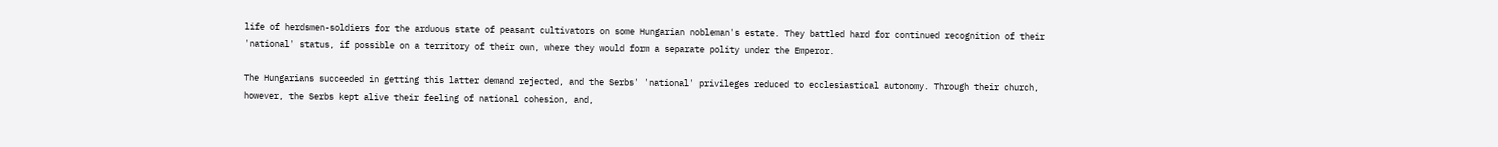life of herdsmen-soldiers for the arduous state of peasant cultivators on some Hungarian nobleman's estate. They battled hard for continued recognition of their 'national' status, if possible on a territory of their own, where they would form a separate polity under the Emperor.

The Hungarians succeeded in getting this latter demand rejected, and the Serbs' 'national' privileges reduced to ecclesiastical autonomy. Through their church, however, the Serbs kept alive their feeling of national cohesion, and,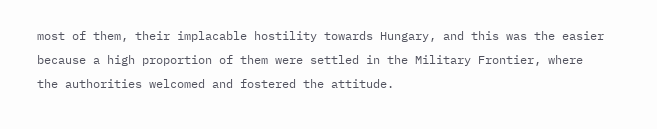most of them, their implacable hostility towards Hungary, and this was the easier because a high proportion of them were settled in the Military Frontier, where the authorities welcomed and fostered the attitude.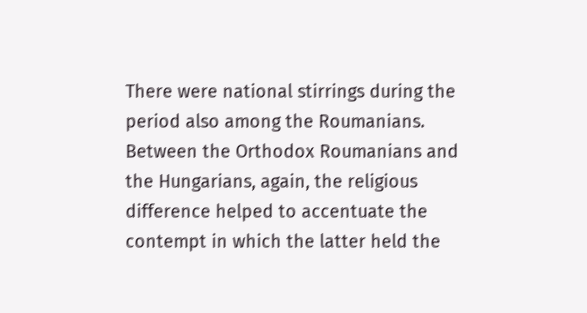There were national stirrings during the period also among the Roumanians. Between the Orthodox Roumanians and the Hungarians, again, the religious difference helped to accentuate the contempt in which the latter held the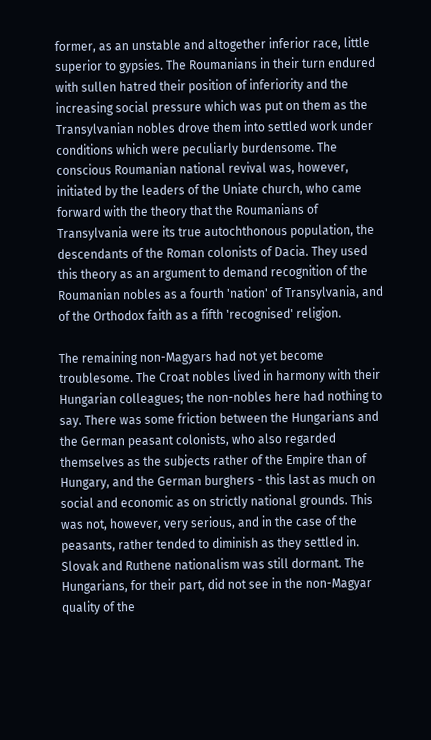former, as an unstable and altogether inferior race, little superior to gypsies. The Roumanians in their turn endured with sullen hatred their position of inferiority and the increasing social pressure which was put on them as the Transylvanian nobles drove them into settled work under conditions which were peculiarly burdensome. The conscious Roumanian national revival was, however, initiated by the leaders of the Uniate church, who came forward with the theory that the Roumanians of Transylvania were its true autochthonous population, the descendants of the Roman colonists of Dacia. They used this theory as an argument to demand recognition of the Roumanian nobles as a fourth 'nation' of Transylvania, and of the Orthodox faith as a fifth 'recognised' religion.

The remaining non-Magyars had not yet become troublesome. The Croat nobles lived in harmony with their Hungarian colleagues; the non-nobles here had nothing to say. There was some friction between the Hungarians and the German peasant colonists, who also regarded themselves as the subjects rather of the Empire than of Hungary, and the German burghers - this last as much on social and economic as on strictly national grounds. This was not, however, very serious, and in the case of the peasants, rather tended to diminish as they settled in. Slovak and Ruthene nationalism was still dormant. The Hungarians, for their part, did not see in the non-Magyar quality of the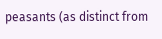peasants (as distinct from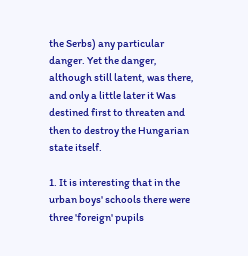the Serbs) any particular danger. Yet the danger, although still latent, was there, and only a little later it Was destined first to threaten and then to destroy the Hungarian state itself.

1. It is interesting that in the urban boys' schools there were three 'foreign' pupils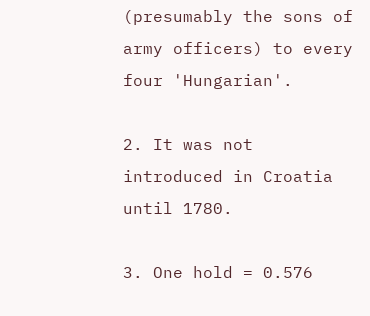(presumably the sons of army officers) to every four 'Hungarian'.

2. It was not introduced in Croatia until 1780.

3. One hold = 0.576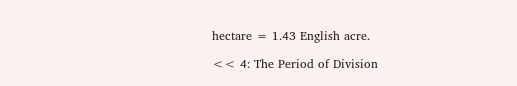hectare = 1.43 English acre.

<< 4: The Period of Division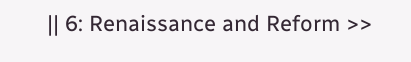|| 6: Renaissance and Reform >>